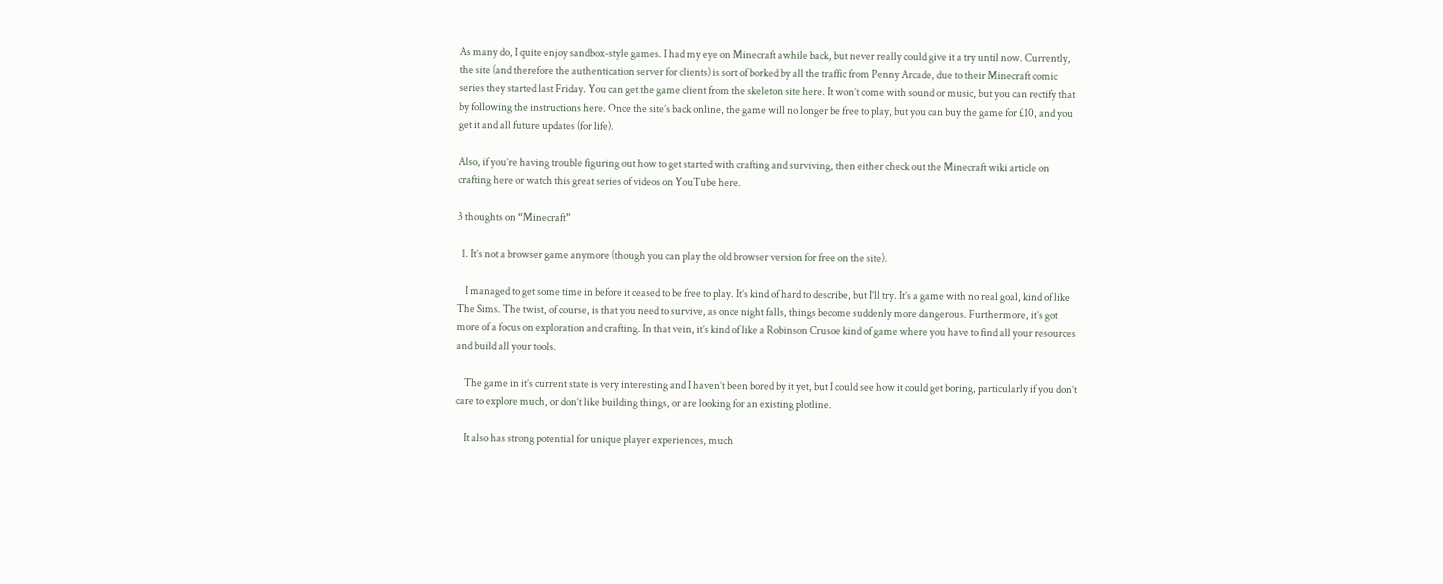As many do, I quite enjoy sandbox-style games. I had my eye on Minecraft awhile back, but never really could give it a try until now. Currently, the site (and therefore the authentication server for clients) is sort of borked by all the traffic from Penny Arcade, due to their Minecraft comic series they started last Friday. You can get the game client from the skeleton site here. It won’t come with sound or music, but you can rectify that by following the instructions here. Once the site’s back online, the game will no longer be free to play, but you can buy the game for £10, and you get it and all future updates (for life).

Also, if you’re having trouble figuring out how to get started with crafting and surviving, then either check out the Minecraft wiki article on crafting here or watch this great series of videos on YouTube here.

3 thoughts on “Minecraft”

  1. It’s not a browser game anymore (though you can play the old browser version for free on the site).

    I managed to get some time in before it ceased to be free to play. It’s kind of hard to describe, but I’ll try. It’s a game with no real goal, kind of like The Sims. The twist, of course, is that you need to survive, as once night falls, things become suddenly more dangerous. Furthermore, it’s got more of a focus on exploration and crafting. In that vein, it’s kind of like a Robinson Crusoe kind of game where you have to find all your resources and build all your tools.

    The game in it’s current state is very interesting and I haven’t been bored by it yet, but I could see how it could get boring, particularly if you don’t care to explore much, or don’t like building things, or are looking for an existing plotline.

    It also has strong potential for unique player experiences, much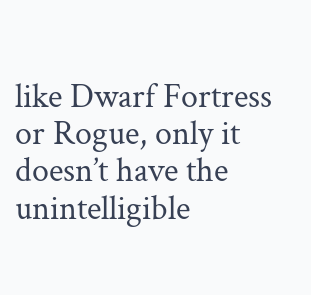like Dwarf Fortress or Rogue, only it doesn’t have the unintelligible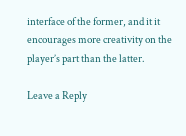interface of the former, and it it encourages more creativity on the player’s part than the latter.

Leave a Reply